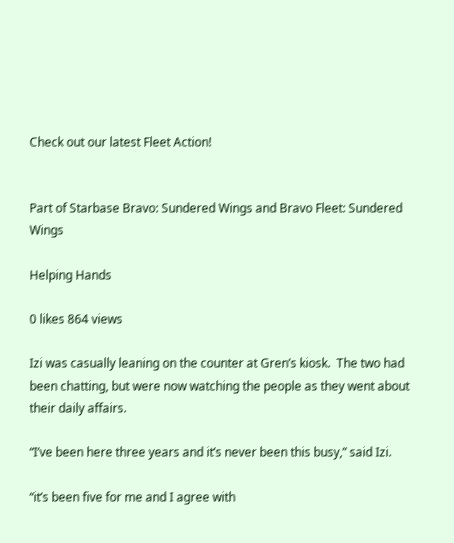Check out our latest Fleet Action!


Part of Starbase Bravo: Sundered Wings and Bravo Fleet: Sundered Wings

Helping Hands

0 likes 864 views

Izi was casually leaning on the counter at Gren’s kiosk.  The two had been chatting, but were now watching the people as they went about their daily affairs.

“I’ve been here three years and it’s never been this busy,” said Izi.

“it’s been five for me and I agree with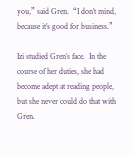you,” said Gren.  “I don’t mind, because it’s good for business.”

Izi studied Gren’s face.  In the course of her duties, she had become adept at reading people, but she never could do that with Gren.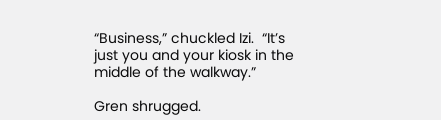“Business,” chuckled Izi.  “It’s just you and your kiosk in the middle of the walkway.”

Gren shrugged.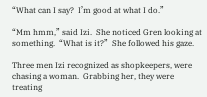“What can I say?  I’m good at what I do.”

“Mm hmm,” said Izi.  She noticed Gren looking at something.  “What is it?”  She followed his gaze.

Three men Izi recognized as shopkeepers, were chasing a woman.  Grabbing her, they were treating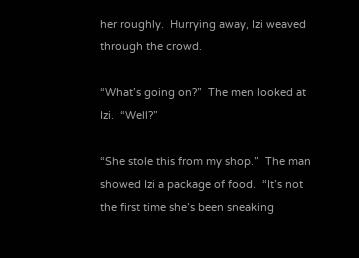her roughly.  Hurrying away, Izi weaved through the crowd.

“What’s going on?”  The men looked at Izi.  “Well?”

“She stole this from my shop.”  The man showed Izi a package of food.  “It’s not the first time she’s been sneaking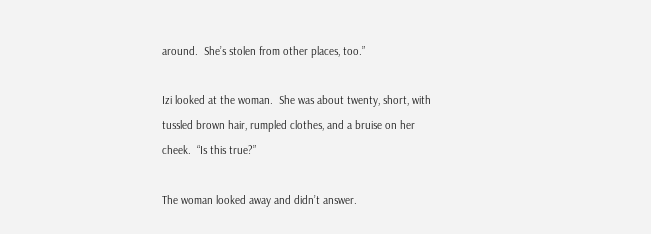around.  She’s stolen from other places, too.”

Izi looked at the woman.  She was about twenty, short, with tussled brown hair, rumpled clothes, and a bruise on her cheek.  “Is this true?”

The woman looked away and didn’t answer.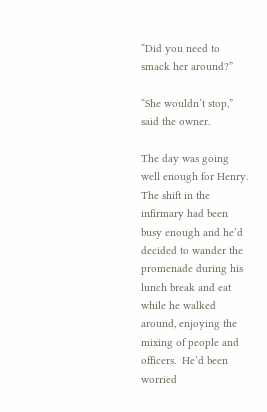“Did you need to smack her around?”

“She wouldn’t stop,” said the owner.

The day was going well enough for Henry.  The shift in the infirmary had been busy enough and he’d decided to wander the promenade during his lunch break and eat while he walked around, enjoying the mixing of people and officers.  He’d been worried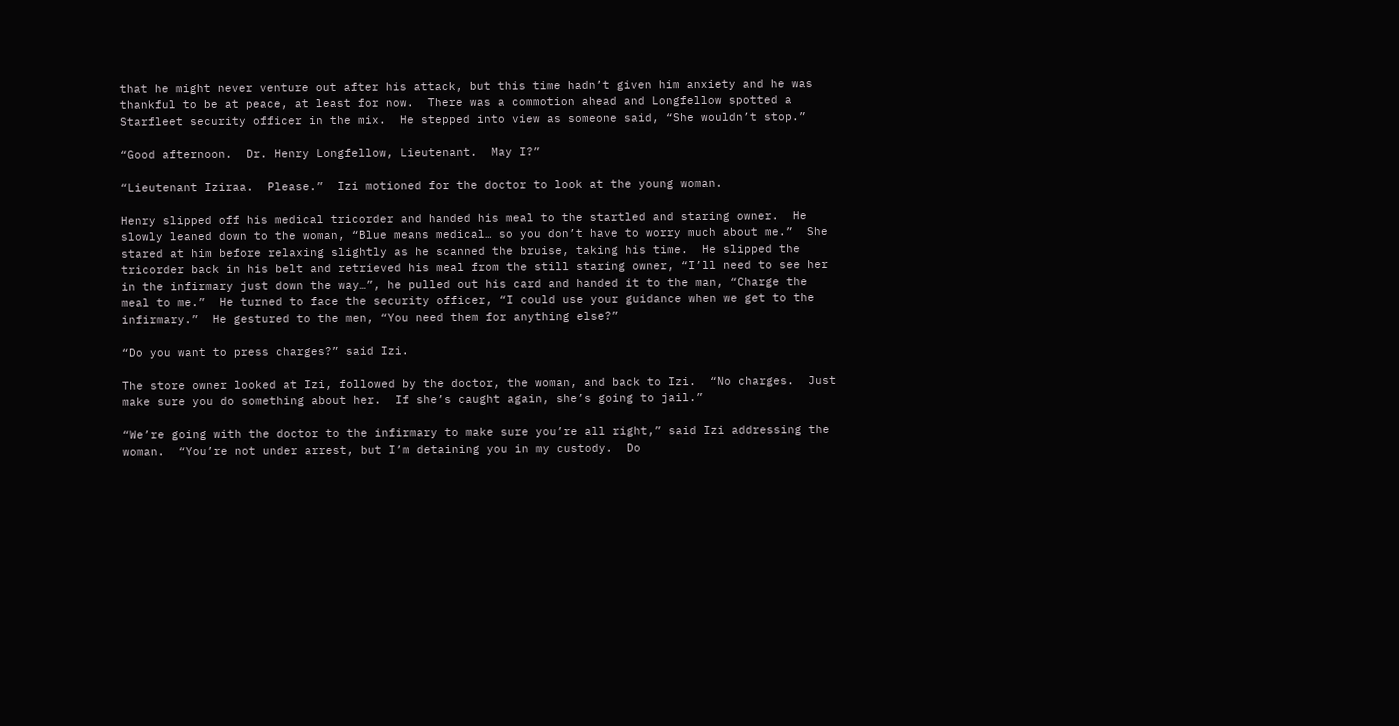that he might never venture out after his attack, but this time hadn’t given him anxiety and he was thankful to be at peace, at least for now.  There was a commotion ahead and Longfellow spotted a Starfleet security officer in the mix.  He stepped into view as someone said, “She wouldn’t stop.”

“Good afternoon.  Dr. Henry Longfellow, Lieutenant.  May I?”

“Lieutenant Iziraa.  Please.”  Izi motioned for the doctor to look at the young woman.

Henry slipped off his medical tricorder and handed his meal to the startled and staring owner.  He slowly leaned down to the woman, “Blue means medical… so you don’t have to worry much about me.”  She stared at him before relaxing slightly as he scanned the bruise, taking his time.  He slipped the tricorder back in his belt and retrieved his meal from the still staring owner, “I’ll need to see her in the infirmary just down the way…”, he pulled out his card and handed it to the man, “Charge the meal to me.”  He turned to face the security officer, “I could use your guidance when we get to the infirmary.”  He gestured to the men, “You need them for anything else?”

“Do you want to press charges?” said Izi.

The store owner looked at Izi, followed by the doctor, the woman, and back to Izi.  “No charges.  Just make sure you do something about her.  If she’s caught again, she’s going to jail.”

“We’re going with the doctor to the infirmary to make sure you’re all right,” said Izi addressing the woman.  “You’re not under arrest, but I’m detaining you in my custody.  Do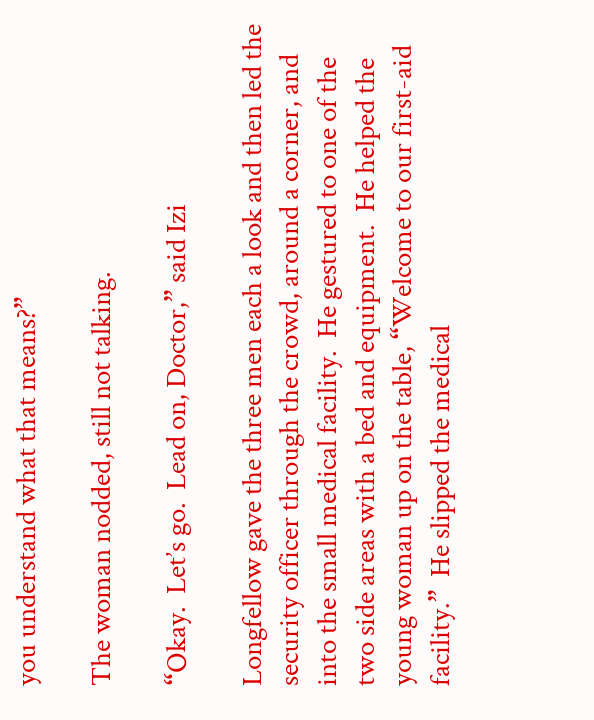you understand what that means?”

The woman nodded, still not talking.

“Okay.  Let’s go.  Lead on, Doctor,” said Izi

Longfellow gave the three men each a look and then led the security officer through the crowd, around a corner, and into the small medical facility.  He gestured to one of the two side areas with a bed and equipment.  He helped the young woman up on the table, “Welcome to our first-aid facility.”  He slipped the medical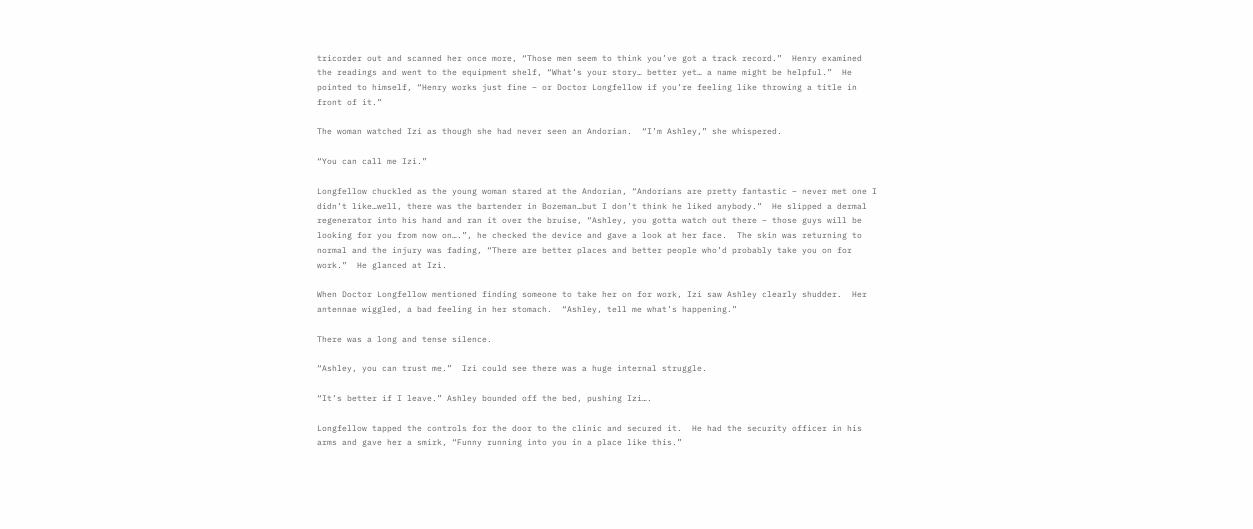tricorder out and scanned her once more, “Those men seem to think you’ve got a track record.”  Henry examined the readings and went to the equipment shelf, “What’s your story… better yet… a name might be helpful.”  He pointed to himself, “Henry works just fine – or Doctor Longfellow if you’re feeling like throwing a title in front of it.”

The woman watched Izi as though she had never seen an Andorian.  “I’m Ashley,” she whispered.

“You can call me Izi.”

Longfellow chuckled as the young woman stared at the Andorian, “Andorians are pretty fantastic – never met one I didn’t like…well, there was the bartender in Bozeman…but I don’t think he liked anybody.”  He slipped a dermal regenerator into his hand and ran it over the bruise, “Ashley, you gotta watch out there – those guys will be looking for you from now on….”, he checked the device and gave a look at her face.  The skin was returning to normal and the injury was fading, “There are better places and better people who’d probably take you on for work.”  He glanced at Izi.

When Doctor Longfellow mentioned finding someone to take her on for work, Izi saw Ashley clearly shudder.  Her antennae wiggled, a bad feeling in her stomach.  “Ashley, tell me what’s happening.”

There was a long and tense silence.

“Ashley, you can trust me.”  Izi could see there was a huge internal struggle.

“It’s better if I leave.” Ashley bounded off the bed, pushing Izi….

Longfellow tapped the controls for the door to the clinic and secured it.  He had the security officer in his arms and gave her a smirk, “Funny running into you in a place like this.”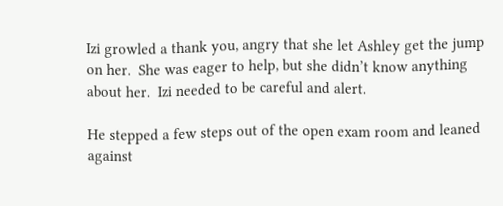Izi growled a thank you, angry that she let Ashley get the jump on her.  She was eager to help, but she didn’t know anything about her.  Izi needed to be careful and alert.

He stepped a few steps out of the open exam room and leaned against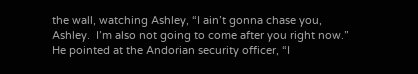the wall, watching Ashley, “I ain’t gonna chase you, Ashley.  I’m also not going to come after you right now.”  He pointed at the Andorian security officer, “I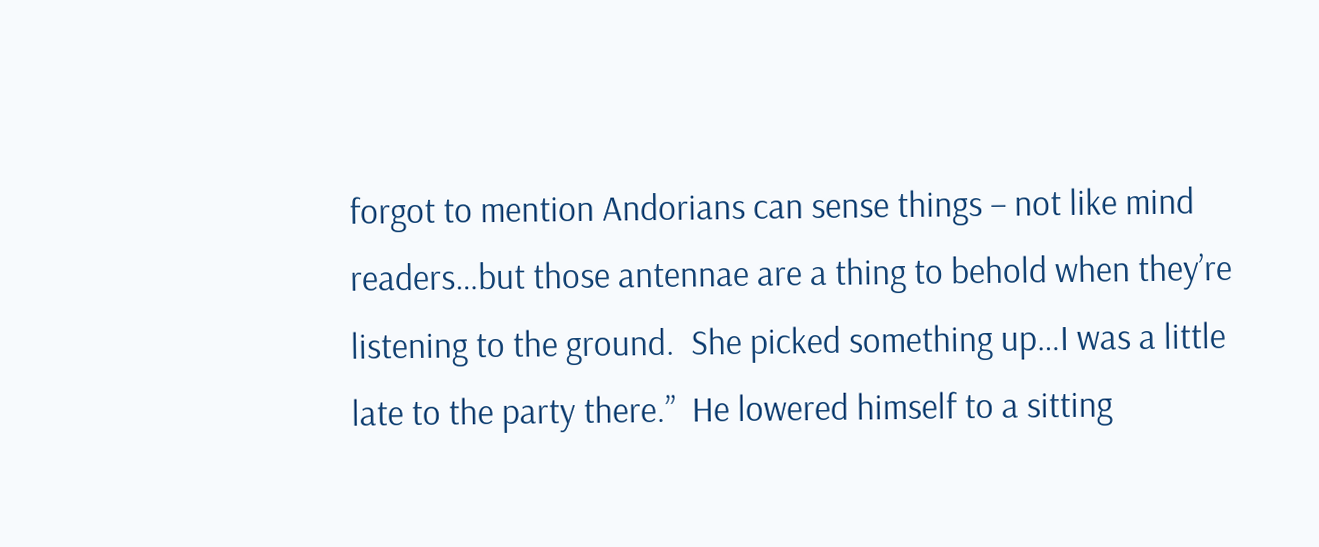forgot to mention Andorians can sense things – not like mind readers…but those antennae are a thing to behold when they’re listening to the ground.  She picked something up…I was a little late to the party there.”  He lowered himself to a sitting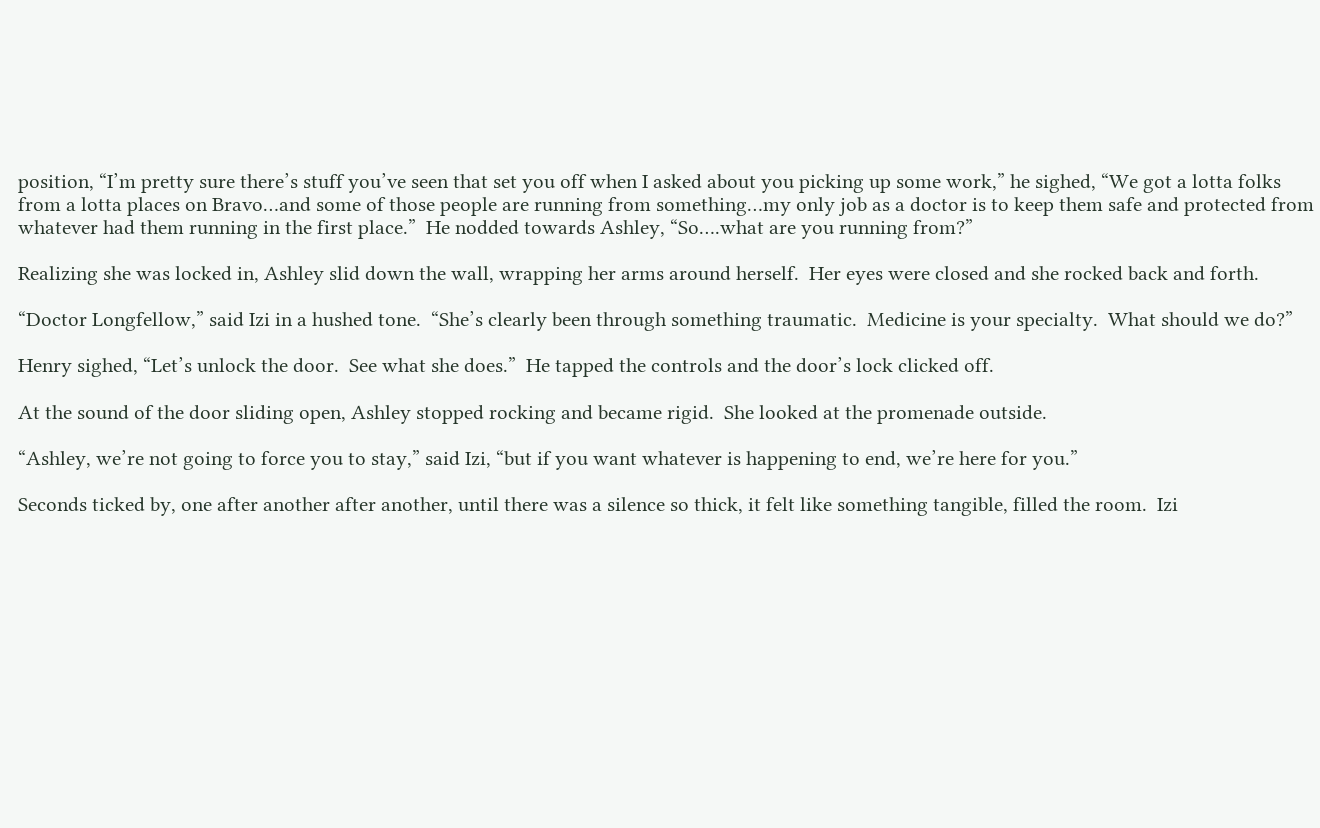position, “I’m pretty sure there’s stuff you’ve seen that set you off when I asked about you picking up some work,” he sighed, “We got a lotta folks from a lotta places on Bravo…and some of those people are running from something…my only job as a doctor is to keep them safe and protected from whatever had them running in the first place.”  He nodded towards Ashley, “So….what are you running from?”

Realizing she was locked in, Ashley slid down the wall, wrapping her arms around herself.  Her eyes were closed and she rocked back and forth.

“Doctor Longfellow,” said Izi in a hushed tone.  “She’s clearly been through something traumatic.  Medicine is your specialty.  What should we do?”

Henry sighed, “Let’s unlock the door.  See what she does.”  He tapped the controls and the door’s lock clicked off.

At the sound of the door sliding open, Ashley stopped rocking and became rigid.  She looked at the promenade outside.

“Ashley, we’re not going to force you to stay,” said Izi, “but if you want whatever is happening to end, we’re here for you.”

Seconds ticked by, one after another after another, until there was a silence so thick, it felt like something tangible, filled the room.  Izi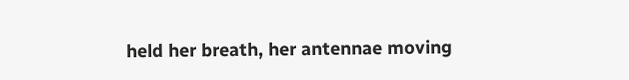held her breath, her antennae moving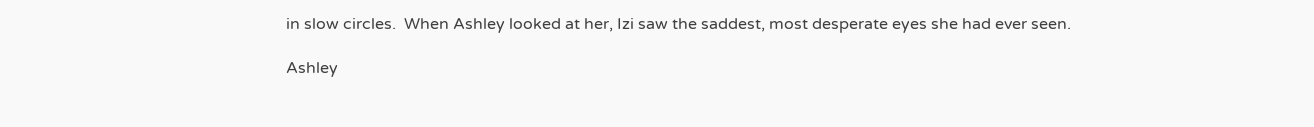in slow circles.  When Ashley looked at her, Izi saw the saddest, most desperate eyes she had ever seen.

Ashley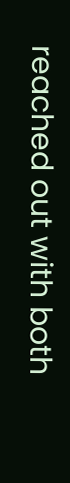reached out with both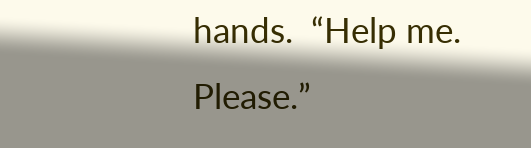hands.  “Help me.  Please.”